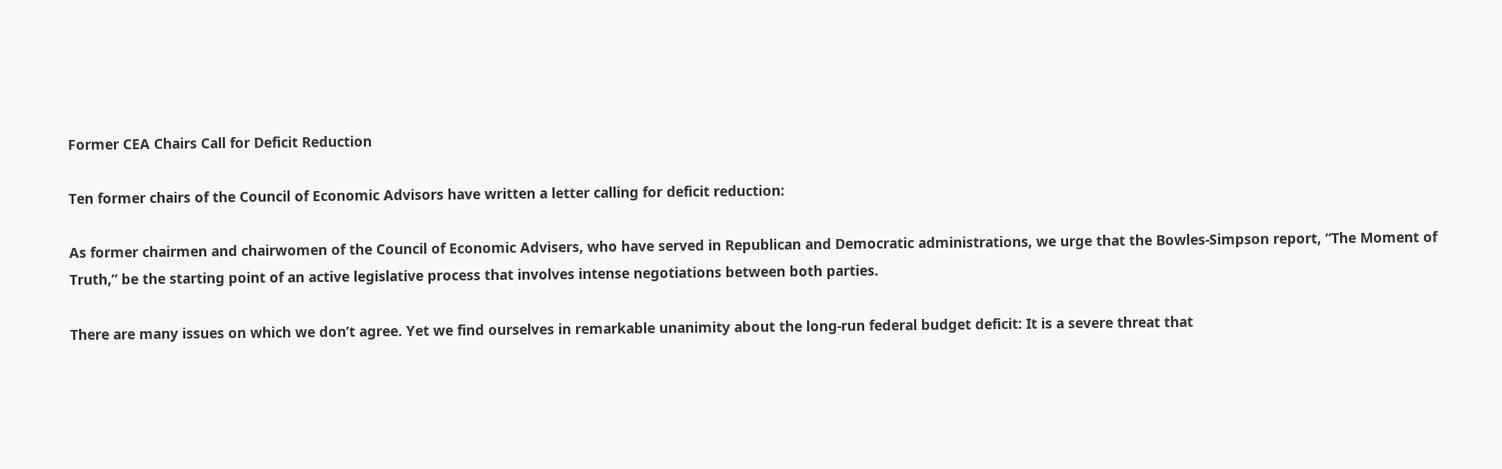Former CEA Chairs Call for Deficit Reduction

Ten former chairs of the Council of Economic Advisors have written a letter calling for deficit reduction:

As former chairmen and chairwomen of the Council of Economic Advisers, who have served in Republican and Democratic administrations, we urge that the Bowles-Simpson report, “The Moment of Truth,” be the starting point of an active legislative process that involves intense negotiations between both parties.

There are many issues on which we don’t agree. Yet we find ourselves in remarkable unanimity about the long-run federal budget deficit: It is a severe threat that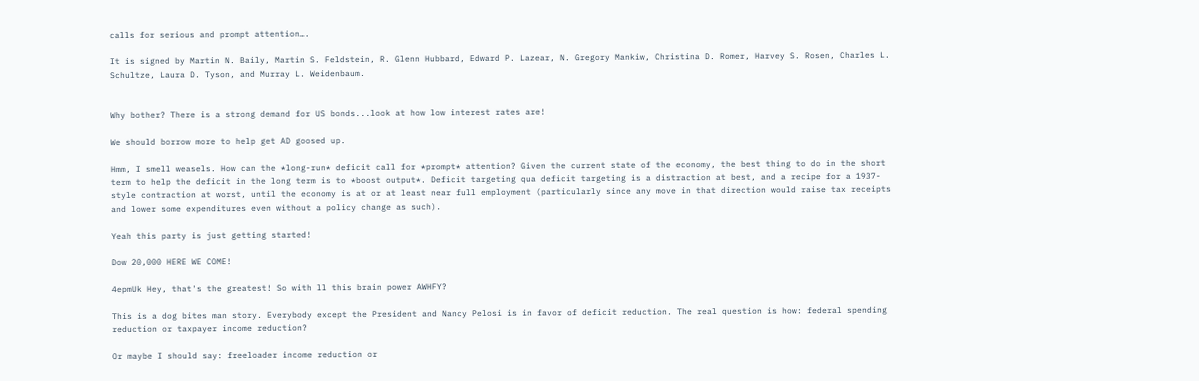calls for serious and prompt attention….

It is signed by Martin N. Baily, Martin S. Feldstein, R. Glenn Hubbard, Edward P. Lazear, N. Gregory Mankiw, Christina D. Romer, Harvey S. Rosen, Charles L. Schultze, Laura D. Tyson, and Murray L. Weidenbaum.


Why bother? There is a strong demand for US bonds...look at how low interest rates are!

We should borrow more to help get AD goosed up.

Hmm, I smell weasels. How can the *long-run* deficit call for *prompt* attention? Given the current state of the economy, the best thing to do in the short term to help the deficit in the long term is to *boost output*. Deficit targeting qua deficit targeting is a distraction at best, and a recipe for a 1937-style contraction at worst, until the economy is at or at least near full employment (particularly since any move in that direction would raise tax receipts and lower some expenditures even without a policy change as such).

Yeah this party is just getting started!

Dow 20,000 HERE WE COME!

4epmUk Hey, that's the greatest! So with ll this brain power AWHFY?

This is a dog bites man story. Everybody except the President and Nancy Pelosi is in favor of deficit reduction. The real question is how: federal spending reduction or taxpayer income reduction?

Or maybe I should say: freeloader income reduction or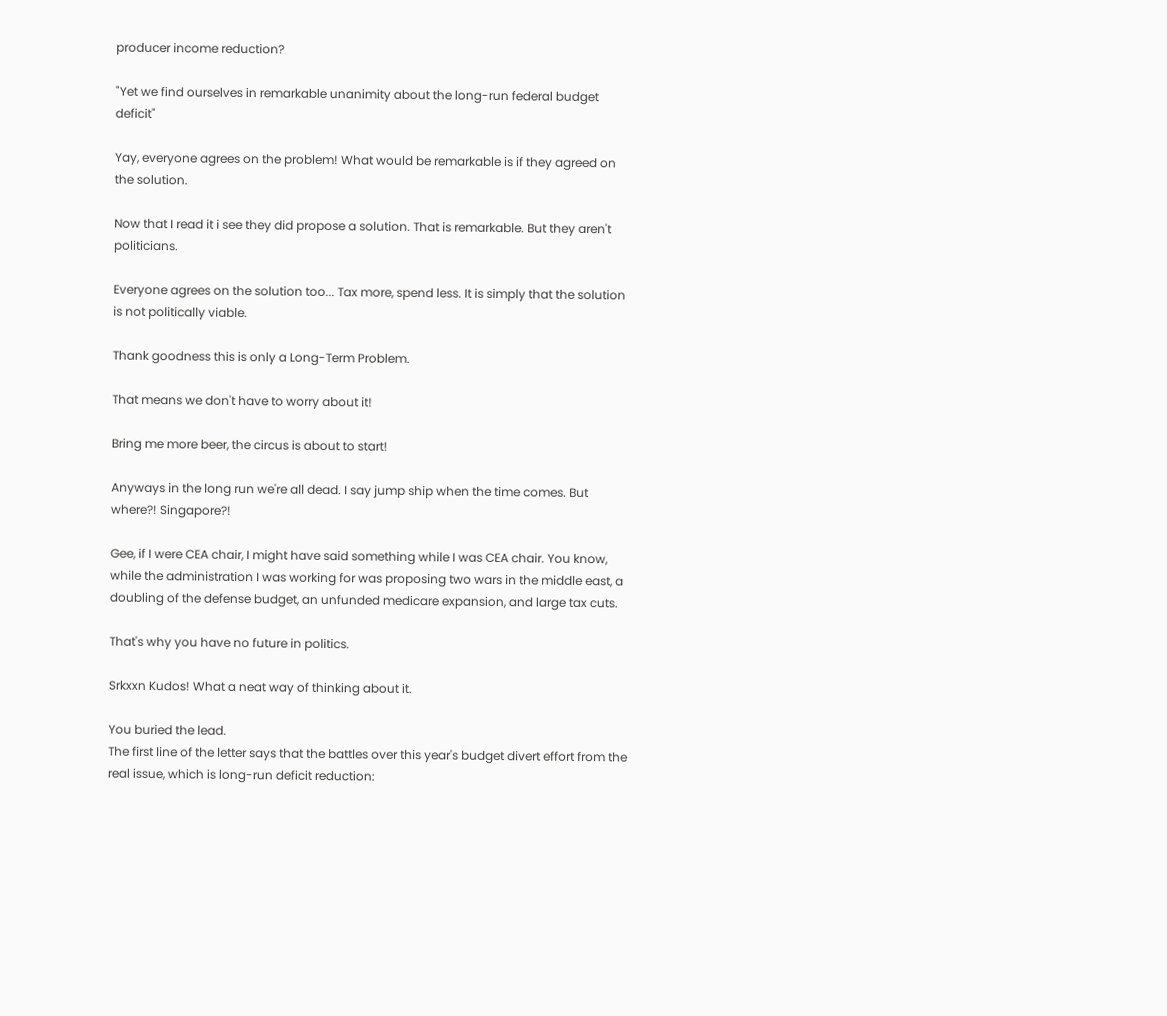producer income reduction?

"Yet we find ourselves in remarkable unanimity about the long-run federal budget deficit"

Yay, everyone agrees on the problem! What would be remarkable is if they agreed on the solution.

Now that I read it i see they did propose a solution. That is remarkable. But they aren't politicians.

Everyone agrees on the solution too... Tax more, spend less. It is simply that the solution is not politically viable.

Thank goodness this is only a Long-Term Problem.

That means we don't have to worry about it!

Bring me more beer, the circus is about to start!

Anyways in the long run we're all dead. I say jump ship when the time comes. But where?! Singapore?!

Gee, if I were CEA chair, I might have said something while I was CEA chair. You know, while the administration I was working for was proposing two wars in the middle east, a doubling of the defense budget, an unfunded medicare expansion, and large tax cuts.

That's why you have no future in politics.

Srkxxn Kudos! What a neat way of thinking about it.

You buried the lead.
The first line of the letter says that the battles over this year's budget divert effort from the real issue, which is long-run deficit reduction: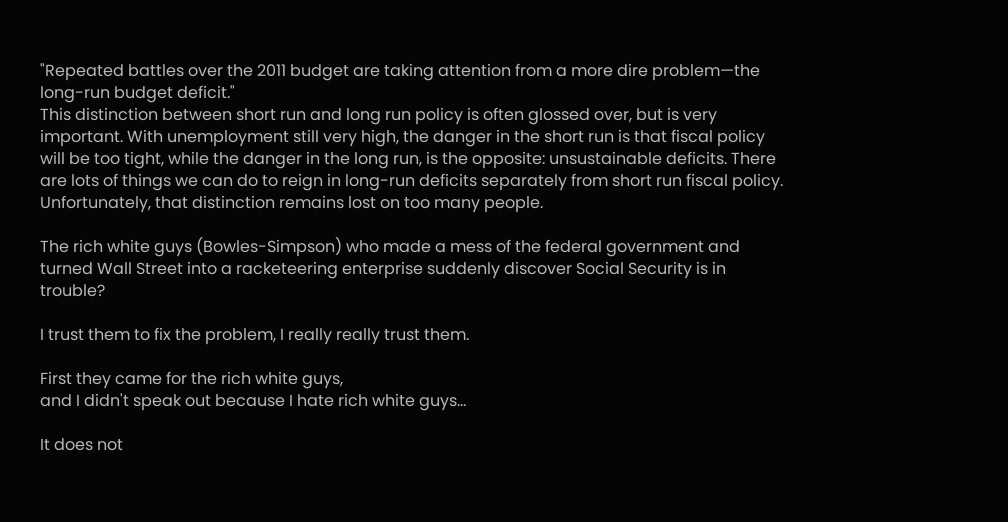"Repeated battles over the 2011 budget are taking attention from a more dire problem—the long-run budget deficit."
This distinction between short run and long run policy is often glossed over, but is very important. With unemployment still very high, the danger in the short run is that fiscal policy will be too tight, while the danger in the long run, is the opposite: unsustainable deficits. There are lots of things we can do to reign in long-run deficits separately from short run fiscal policy. Unfortunately, that distinction remains lost on too many people.

The rich white guys (Bowles-Simpson) who made a mess of the federal government and turned Wall Street into a racketeering enterprise suddenly discover Social Security is in trouble?

I trust them to fix the problem, I really really trust them.

First they came for the rich white guys,
and I didn't speak out because I hate rich white guys...

It does not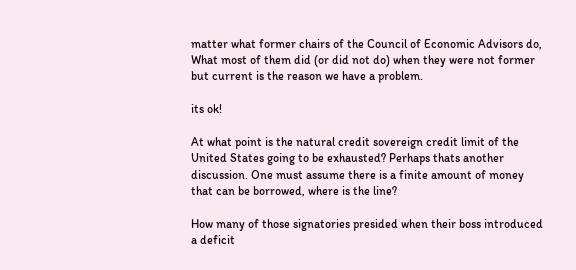matter what former chairs of the Council of Economic Advisors do, What most of them did (or did not do) when they were not former but current is the reason we have a problem.

its ok!

At what point is the natural credit sovereign credit limit of the United States going to be exhausted? Perhaps thats another discussion. One must assume there is a finite amount of money that can be borrowed, where is the line?

How many of those signatories presided when their boss introduced a deficit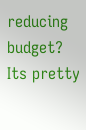reducing budget? Its pretty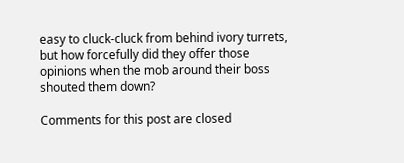easy to cluck-cluck from behind ivory turrets, but how forcefully did they offer those opinions when the mob around their boss shouted them down?

Comments for this post are closed